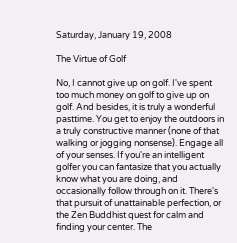Saturday, January 19, 2008

The Virtue of Golf

No, I cannot give up on golf. I've spent too much money on golf to give up on golf. And besides, it is truly a wonderful pasttime. You get to enjoy the outdoors in a truly constructive manner (none of that walking or jogging nonsense). Engage all of your senses. If you're an intelligent golfer you can fantasize that you actually know what you are doing, and occasionally follow through on it. There's that pursuit of unattainable perfection, or the Zen Buddhist quest for calm and finding your center. The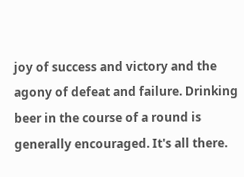joy of success and victory and the agony of defeat and failure. Drinking beer in the course of a round is generally encouraged. It's all there.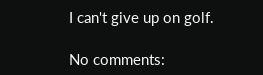I can't give up on golf.

No comments: